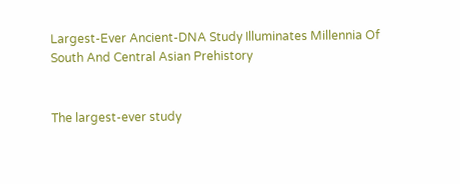Largest-Ever Ancient-DNA Study Illuminates Millennia Of South And Central Asian Prehistory


The largest-ever study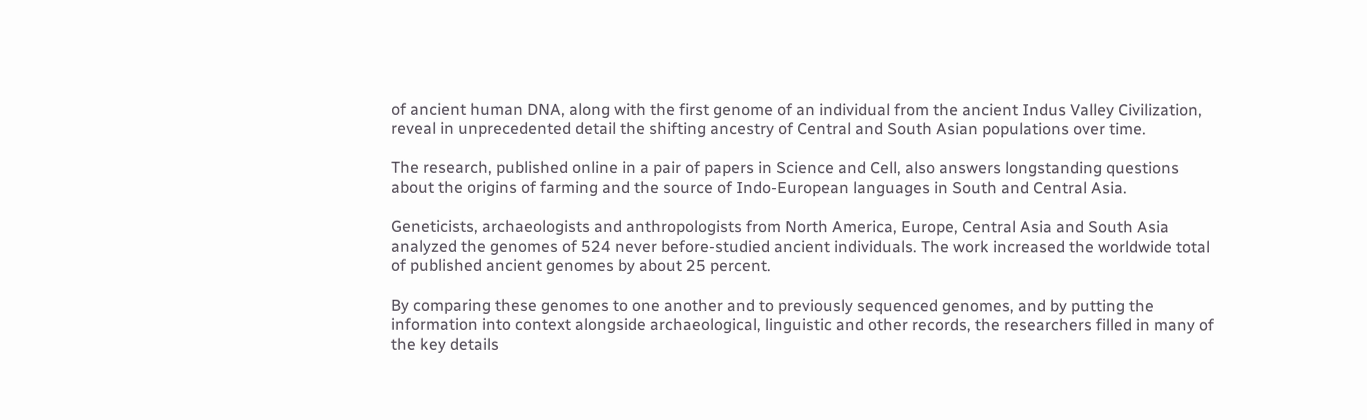of ancient human DNA, along with the first genome of an individual from the ancient Indus Valley Civilization, reveal in unprecedented detail the shifting ancestry of Central and South Asian populations over time.

The research, published online in a pair of papers in Science and Cell, also answers longstanding questions about the origins of farming and the source of Indo-European languages in South and Central Asia.

Geneticists, archaeologists and anthropologists from North America, Europe, Central Asia and South Asia analyzed the genomes of 524 never before-studied ancient individuals. The work increased the worldwide total of published ancient genomes by about 25 percent.

By comparing these genomes to one another and to previously sequenced genomes, and by putting the information into context alongside archaeological, linguistic and other records, the researchers filled in many of the key details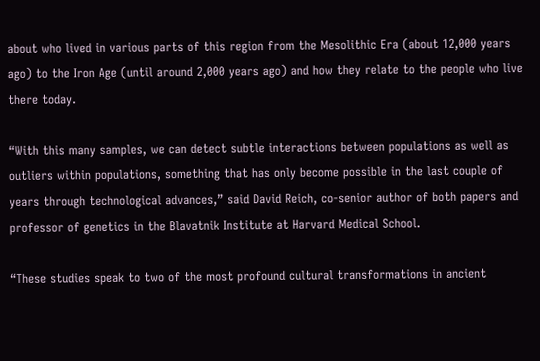about who lived in various parts of this region from the Mesolithic Era (about 12,000 years ago) to the Iron Age (until around 2,000 years ago) and how they relate to the people who live there today.

“With this many samples, we can detect subtle interactions between populations as well as outliers within populations, something that has only become possible in the last couple of years through technological advances,” said David Reich, co-senior author of both papers and professor of genetics in the Blavatnik Institute at Harvard Medical School.

“These studies speak to two of the most profound cultural transformations in ancient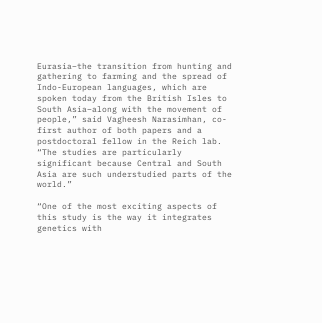Eurasia–the transition from hunting and gathering to farming and the spread of Indo-European languages, which are spoken today from the British Isles to South Asia–along with the movement of people,” said Vagheesh Narasimhan, co-first author of both papers and a postdoctoral fellow in the Reich lab. “The studies are particularly significant because Central and South Asia are such understudied parts of the world.”

“One of the most exciting aspects of this study is the way it integrates genetics with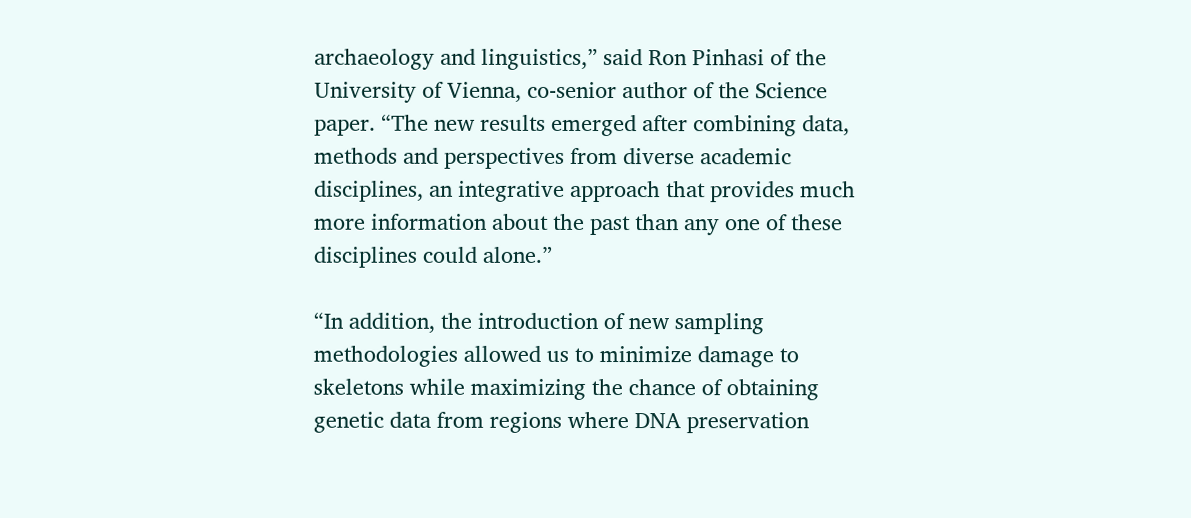archaeology and linguistics,” said Ron Pinhasi of the University of Vienna, co-senior author of the Science paper. “The new results emerged after combining data, methods and perspectives from diverse academic disciplines, an integrative approach that provides much more information about the past than any one of these disciplines could alone.”

“In addition, the introduction of new sampling methodologies allowed us to minimize damage to skeletons while maximizing the chance of obtaining genetic data from regions where DNA preservation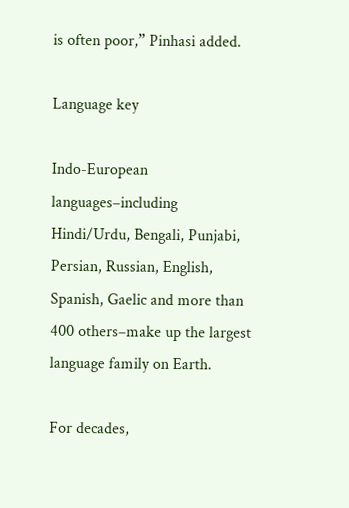is often poor,” Pinhasi added.

Language key

Indo-European languages–including Hindi/Urdu, Bengali, Punjabi, Persian, Russian, English, Spanish, Gaelic and more than 400 others–make up the largest language family on Earth.

For decades,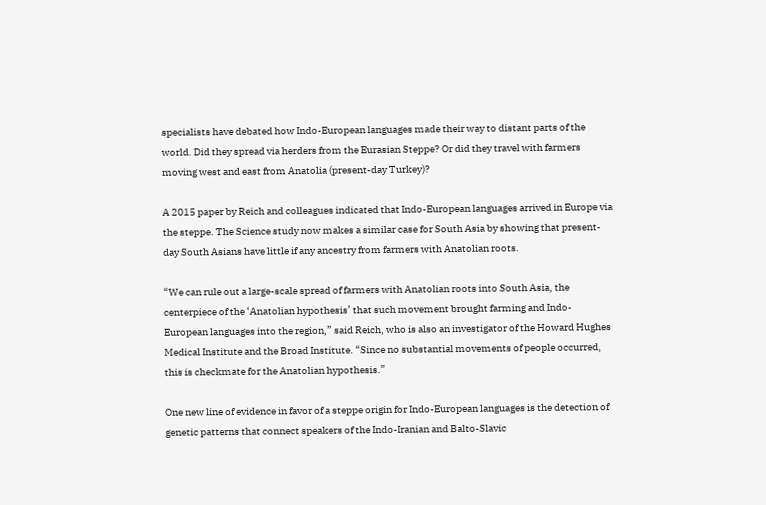specialists have debated how Indo-European languages made their way to distant parts of the world. Did they spread via herders from the Eurasian Steppe? Or did they travel with farmers moving west and east from Anatolia (present-day Turkey)?

A 2015 paper by Reich and colleagues indicated that Indo-European languages arrived in Europe via the steppe. The Science study now makes a similar case for South Asia by showing that present-day South Asians have little if any ancestry from farmers with Anatolian roots.

“We can rule out a large-scale spread of farmers with Anatolian roots into South Asia, the centerpiece of the ‘Anatolian hypothesis’ that such movement brought farming and Indo-European languages into the region,” said Reich, who is also an investigator of the Howard Hughes Medical Institute and the Broad Institute. “Since no substantial movements of people occurred, this is checkmate for the Anatolian hypothesis.”

One new line of evidence in favor of a steppe origin for Indo-European languages is the detection of genetic patterns that connect speakers of the Indo-Iranian and Balto-Slavic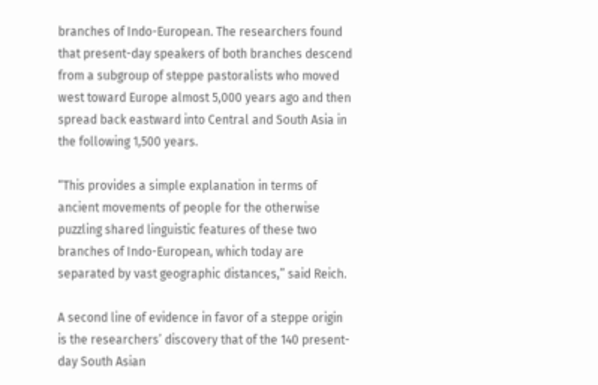branches of Indo-European. The researchers found that present-day speakers of both branches descend from a subgroup of steppe pastoralists who moved west toward Europe almost 5,000 years ago and then spread back eastward into Central and South Asia in the following 1,500 years.

“This provides a simple explanation in terms of ancient movements of people for the otherwise puzzling shared linguistic features of these two branches of Indo-European, which today are separated by vast geographic distances,” said Reich.

A second line of evidence in favor of a steppe origin is the researchers’ discovery that of the 140 present-day South Asian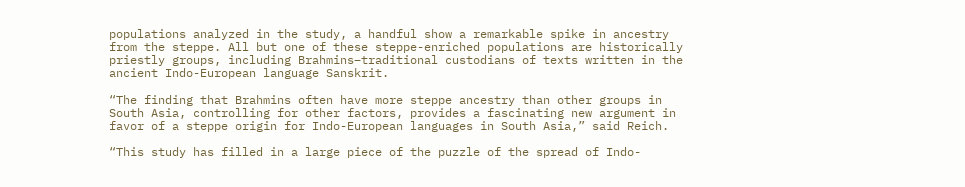populations analyzed in the study, a handful show a remarkable spike in ancestry from the steppe. All but one of these steppe-enriched populations are historically priestly groups, including Brahmins–traditional custodians of texts written in the ancient Indo-European language Sanskrit.

“The finding that Brahmins often have more steppe ancestry than other groups in South Asia, controlling for other factors, provides a fascinating new argument in favor of a steppe origin for Indo-European languages in South Asia,” said Reich.

“This study has filled in a large piece of the puzzle of the spread of Indo-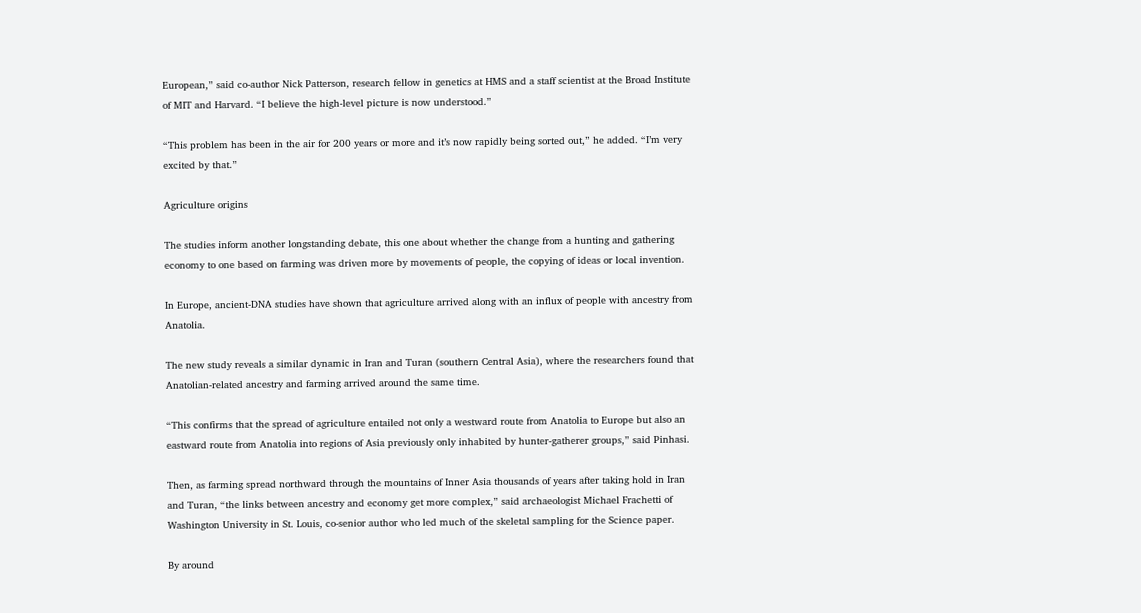European,” said co-author Nick Patterson, research fellow in genetics at HMS and a staff scientist at the Broad Institute of MIT and Harvard. “I believe the high-level picture is now understood.”

“This problem has been in the air for 200 years or more and it’s now rapidly being sorted out,” he added. “I’m very excited by that.”

Agriculture origins

The studies inform another longstanding debate, this one about whether the change from a hunting and gathering economy to one based on farming was driven more by movements of people, the copying of ideas or local invention.

In Europe, ancient-DNA studies have shown that agriculture arrived along with an influx of people with ancestry from Anatolia.

The new study reveals a similar dynamic in Iran and Turan (southern Central Asia), where the researchers found that Anatolian-related ancestry and farming arrived around the same time.

“This confirms that the spread of agriculture entailed not only a westward route from Anatolia to Europe but also an eastward route from Anatolia into regions of Asia previously only inhabited by hunter-gatherer groups,” said Pinhasi.

Then, as farming spread northward through the mountains of Inner Asia thousands of years after taking hold in Iran and Turan, “the links between ancestry and economy get more complex,” said archaeologist Michael Frachetti of Washington University in St. Louis, co-senior author who led much of the skeletal sampling for the Science paper.

By around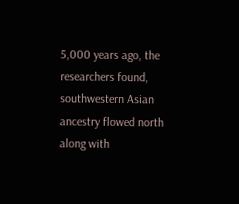5,000 years ago, the researchers found, southwestern Asian ancestry flowed north along with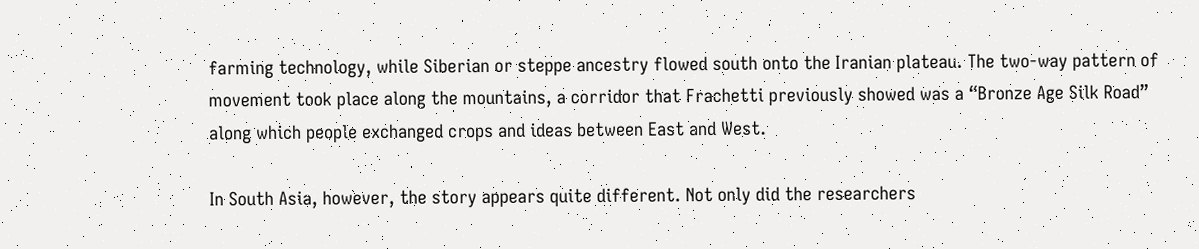farming technology, while Siberian or steppe ancestry flowed south onto the Iranian plateau. The two-way pattern of movement took place along the mountains, a corridor that Frachetti previously showed was a “Bronze Age Silk Road” along which people exchanged crops and ideas between East and West.

In South Asia, however, the story appears quite different. Not only did the researchers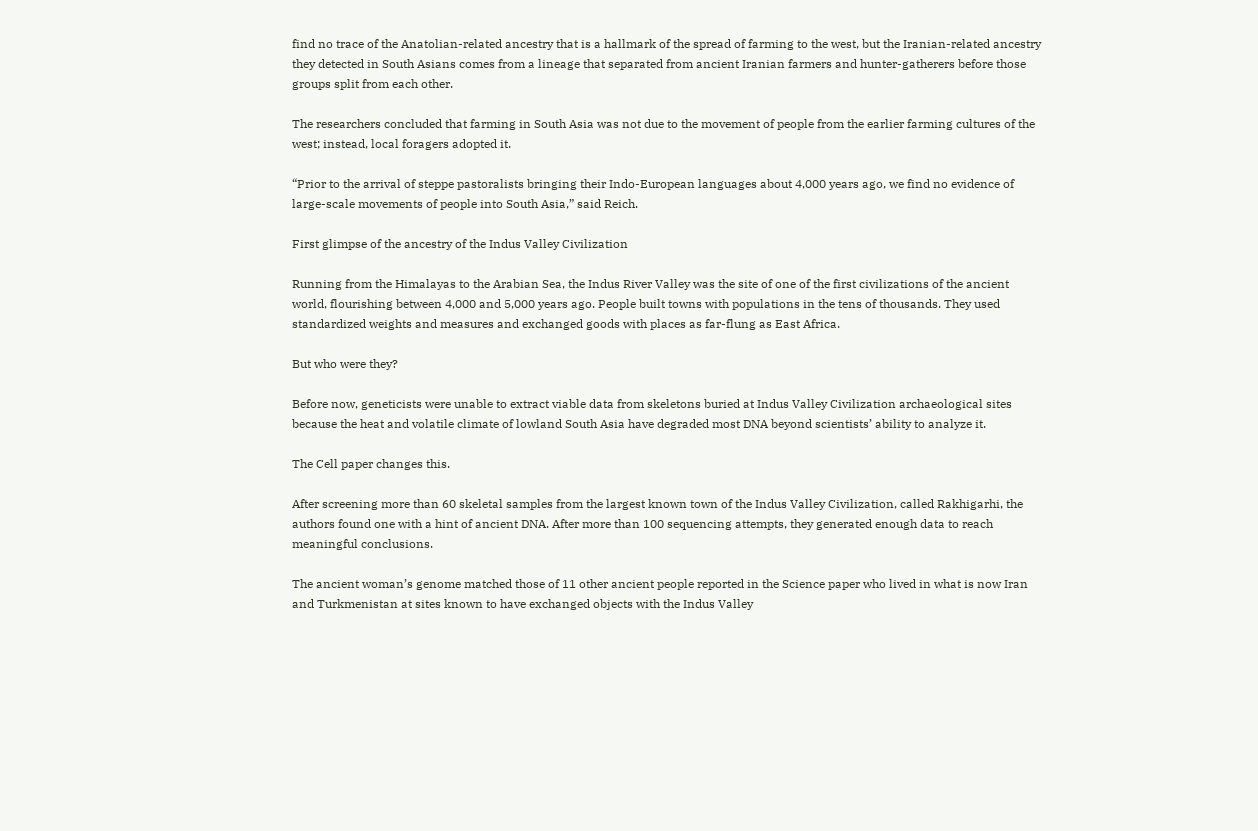find no trace of the Anatolian-related ancestry that is a hallmark of the spread of farming to the west, but the Iranian-related ancestry they detected in South Asians comes from a lineage that separated from ancient Iranian farmers and hunter-gatherers before those groups split from each other.

The researchers concluded that farming in South Asia was not due to the movement of people from the earlier farming cultures of the west; instead, local foragers adopted it.

“Prior to the arrival of steppe pastoralists bringing their Indo-European languages about 4,000 years ago, we find no evidence of large-scale movements of people into South Asia,” said Reich.

First glimpse of the ancestry of the Indus Valley Civilization

Running from the Himalayas to the Arabian Sea, the Indus River Valley was the site of one of the first civilizations of the ancient world, flourishing between 4,000 and 5,000 years ago. People built towns with populations in the tens of thousands. They used standardized weights and measures and exchanged goods with places as far-flung as East Africa.

But who were they?

Before now, geneticists were unable to extract viable data from skeletons buried at Indus Valley Civilization archaeological sites because the heat and volatile climate of lowland South Asia have degraded most DNA beyond scientists’ ability to analyze it.

The Cell paper changes this.

After screening more than 60 skeletal samples from the largest known town of the Indus Valley Civilization, called Rakhigarhi, the authors found one with a hint of ancient DNA. After more than 100 sequencing attempts, they generated enough data to reach meaningful conclusions.

The ancient woman’s genome matched those of 11 other ancient people reported in the Science paper who lived in what is now Iran and Turkmenistan at sites known to have exchanged objects with the Indus Valley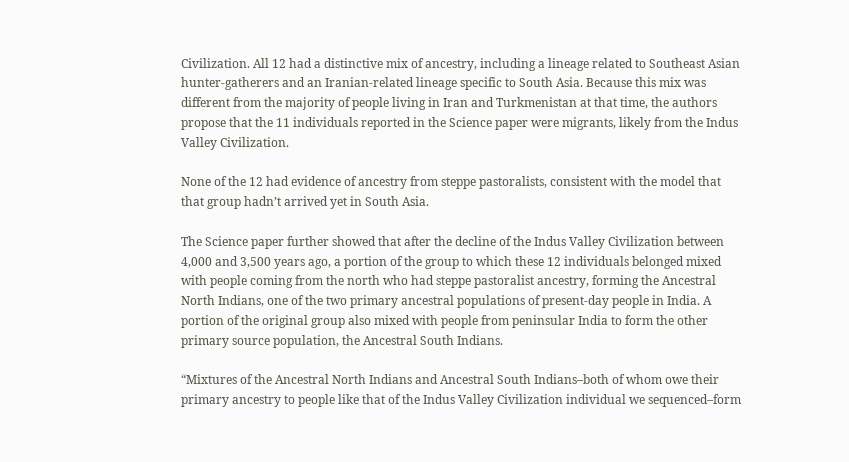Civilization. All 12 had a distinctive mix of ancestry, including a lineage related to Southeast Asian hunter-gatherers and an Iranian-related lineage specific to South Asia. Because this mix was different from the majority of people living in Iran and Turkmenistan at that time, the authors propose that the 11 individuals reported in the Science paper were migrants, likely from the Indus Valley Civilization.

None of the 12 had evidence of ancestry from steppe pastoralists, consistent with the model that that group hadn’t arrived yet in South Asia.

The Science paper further showed that after the decline of the Indus Valley Civilization between 4,000 and 3,500 years ago, a portion of the group to which these 12 individuals belonged mixed with people coming from the north who had steppe pastoralist ancestry, forming the Ancestral North Indians, one of the two primary ancestral populations of present-day people in India. A portion of the original group also mixed with people from peninsular India to form the other primary source population, the Ancestral South Indians.

“Mixtures of the Ancestral North Indians and Ancestral South Indians–both of whom owe their primary ancestry to people like that of the Indus Valley Civilization individual we sequenced–form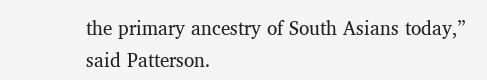the primary ancestry of South Asians today,” said Patterson.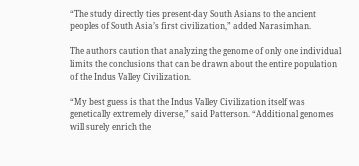“The study directly ties present-day South Asians to the ancient peoples of South Asia’s first civilization,” added Narasimhan.

The authors caution that analyzing the genome of only one individual limits the conclusions that can be drawn about the entire population of the Indus Valley Civilization.

“My best guess is that the Indus Valley Civilization itself was genetically extremely diverse,” said Patterson. “Additional genomes will surely enrich the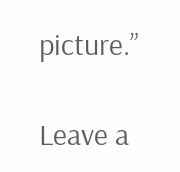picture.”

Leave a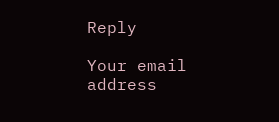Reply

Your email address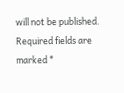will not be published. Required fields are marked *